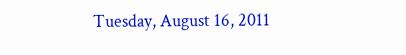Tuesday, August 16, 2011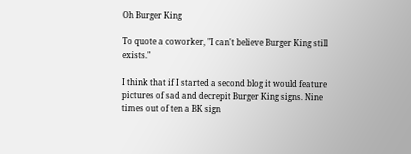Oh Burger King

To quote a coworker, "I can't believe Burger King still exists."

I think that if I started a second blog it would feature pictures of sad and decrepit Burger King signs. Nine times out of ten a BK sign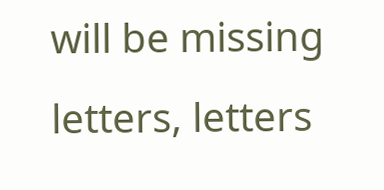will be missing letters, letters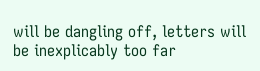will be dangling off, letters will be inexplicably too far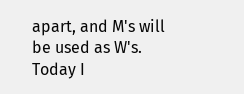apart, and M's will be used as W's. Today I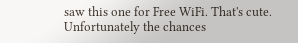saw this one for Free WiFi. That's cute. Unfortunately the chances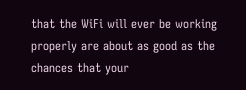that the WiFi will ever be working properly are about as good as the chances that your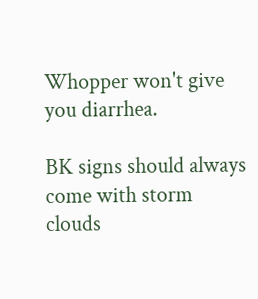Whopper won't give you diarrhea.

BK signs should always come with storm clouds